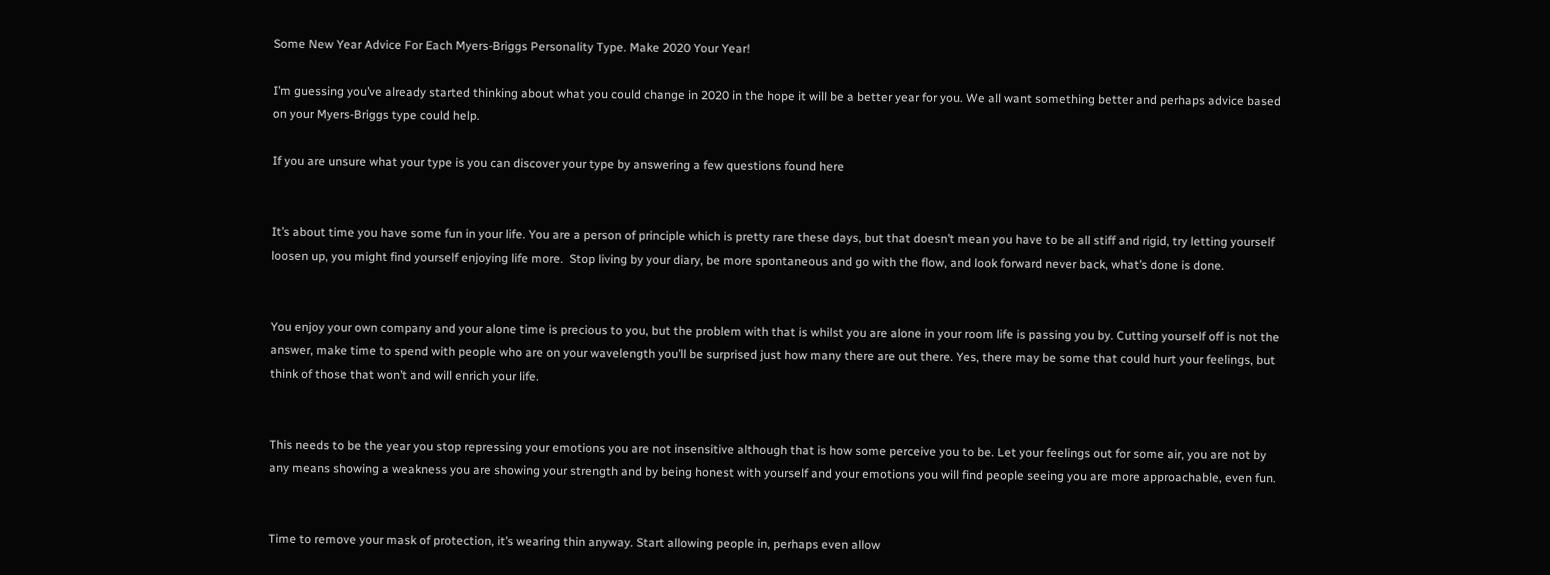Some New Year Advice For Each Myers-Briggs Personality Type. Make 2020 Your Year!

I’m guessing you’ve already started thinking about what you could change in 2020 in the hope it will be a better year for you. We all want something better and perhaps advice based on your Myers-Briggs type could help.

If you are unsure what your type is you can discover your type by answering a few questions found here


It’s about time you have some fun in your life. You are a person of principle which is pretty rare these days, but that doesn’t mean you have to be all stiff and rigid, try letting yourself loosen up, you might find yourself enjoying life more.  Stop living by your diary, be more spontaneous and go with the flow, and look forward never back, what’s done is done.


You enjoy your own company and your alone time is precious to you, but the problem with that is whilst you are alone in your room life is passing you by. Cutting yourself off is not the answer, make time to spend with people who are on your wavelength you’ll be surprised just how many there are out there. Yes, there may be some that could hurt your feelings, but think of those that won’t and will enrich your life.


This needs to be the year you stop repressing your emotions you are not insensitive although that is how some perceive you to be. Let your feelings out for some air, you are not by any means showing a weakness you are showing your strength and by being honest with yourself and your emotions you will find people seeing you are more approachable, even fun.


Time to remove your mask of protection, it’s wearing thin anyway. Start allowing people in, perhaps even allow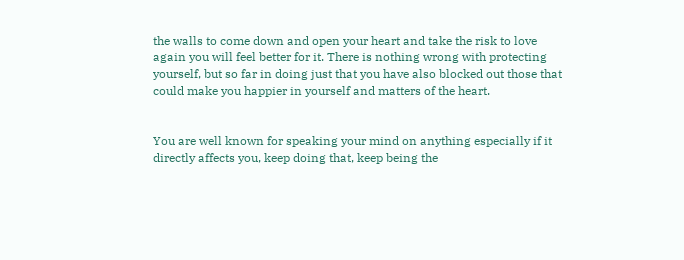the walls to come down and open your heart and take the risk to love again you will feel better for it. There is nothing wrong with protecting yourself, but so far in doing just that you have also blocked out those that could make you happier in yourself and matters of the heart.


You are well known for speaking your mind on anything especially if it directly affects you, keep doing that, keep being the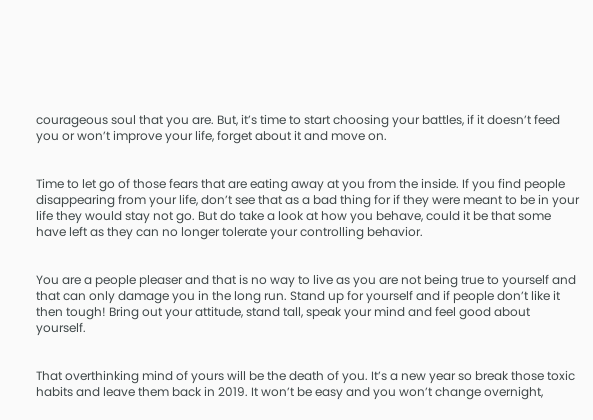courageous soul that you are. But, it’s time to start choosing your battles, if it doesn’t feed you or won’t improve your life, forget about it and move on.


Time to let go of those fears that are eating away at you from the inside. If you find people disappearing from your life, don’t see that as a bad thing for if they were meant to be in your life they would stay not go. But do take a look at how you behave, could it be that some have left as they can no longer tolerate your controlling behavior.


You are a people pleaser and that is no way to live as you are not being true to yourself and that can only damage you in the long run. Stand up for yourself and if people don’t like it then tough! Bring out your attitude, stand tall, speak your mind and feel good about yourself.


That overthinking mind of yours will be the death of you. It’s a new year so break those toxic habits and leave them back in 2019. It won’t be easy and you won’t change overnight,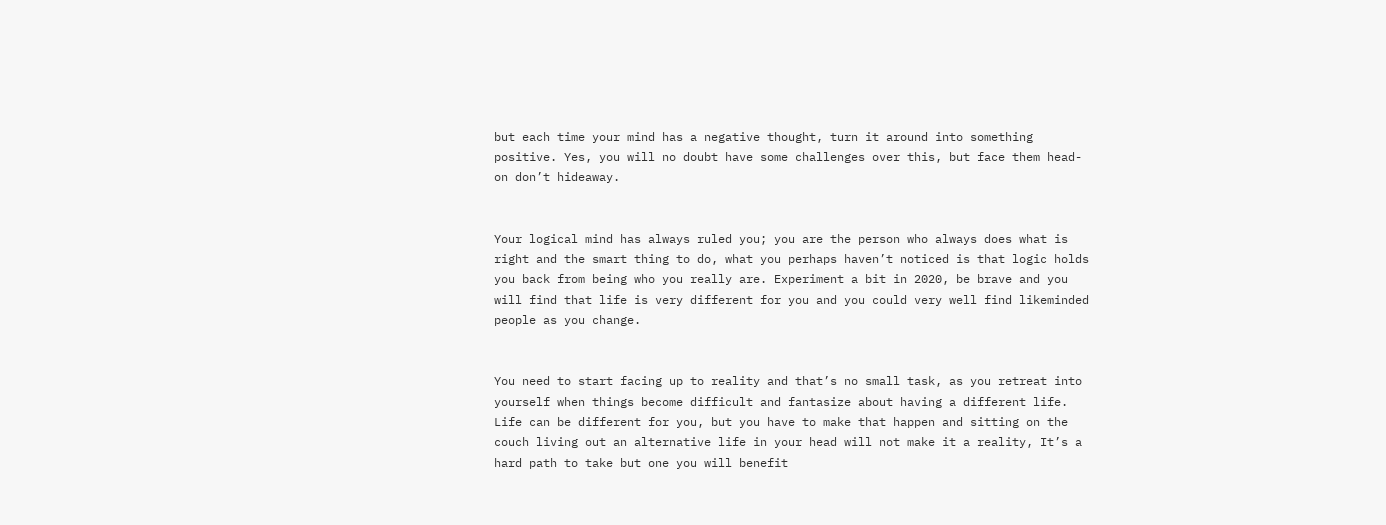but each time your mind has a negative thought, turn it around into something positive. Yes, you will no doubt have some challenges over this, but face them head-on don’t hideaway.


Your logical mind has always ruled you; you are the person who always does what is right and the smart thing to do, what you perhaps haven’t noticed is that logic holds you back from being who you really are. Experiment a bit in 2020, be brave and you will find that life is very different for you and you could very well find likeminded people as you change.


You need to start facing up to reality and that’s no small task, as you retreat into yourself when things become difficult and fantasize about having a different life. Life can be different for you, but you have to make that happen and sitting on the couch living out an alternative life in your head will not make it a reality, It’s a hard path to take but one you will benefit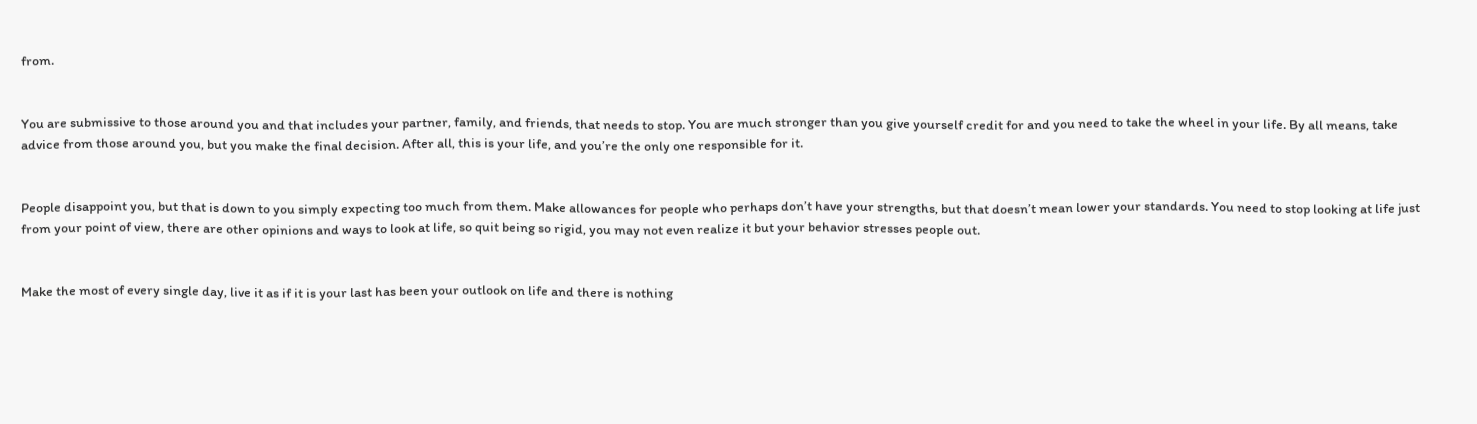from.


You are submissive to those around you and that includes your partner, family, and friends, that needs to stop. You are much stronger than you give yourself credit for and you need to take the wheel in your life. By all means, take advice from those around you, but you make the final decision. After all, this is your life, and you’re the only one responsible for it.


People disappoint you, but that is down to you simply expecting too much from them. Make allowances for people who perhaps don’t have your strengths, but that doesn’t mean lower your standards. You need to stop looking at life just from your point of view, there are other opinions and ways to look at life, so quit being so rigid, you may not even realize it but your behavior stresses people out.


Make the most of every single day, live it as if it is your last has been your outlook on life and there is nothing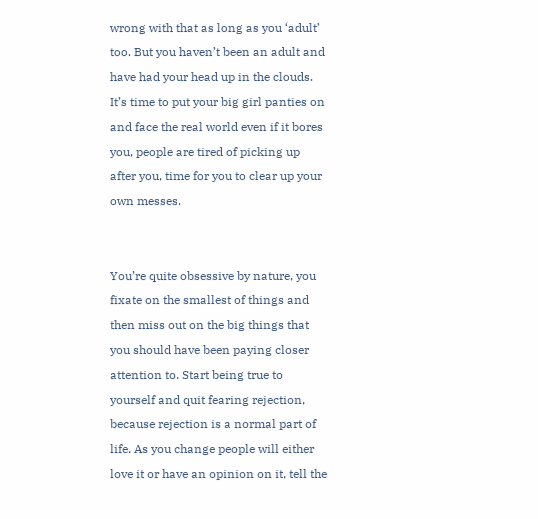wrong with that as long as you ‘adult’ too. But you haven’t been an adult and have had your head up in the clouds. It’s time to put your big girl panties on and face the real world even if it bores you, people are tired of picking up after you, time for you to clear up your own messes.


You’re quite obsessive by nature, you fixate on the smallest of things and then miss out on the big things that you should have been paying closer attention to. Start being true to yourself and quit fearing rejection, because rejection is a normal part of life. As you change people will either love it or have an opinion on it, tell the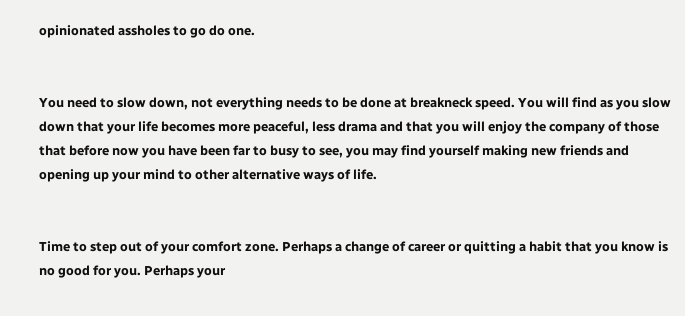opinionated assholes to go do one.


You need to slow down, not everything needs to be done at breakneck speed. You will find as you slow down that your life becomes more peaceful, less drama and that you will enjoy the company of those that before now you have been far to busy to see, you may find yourself making new friends and opening up your mind to other alternative ways of life.


Time to step out of your comfort zone. Perhaps a change of career or quitting a habit that you know is no good for you. Perhaps your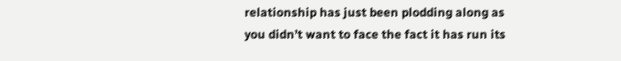relationship has just been plodding along as you didn’t want to face the fact it has run its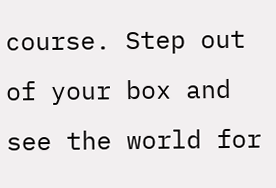course. Step out of your box and see the world for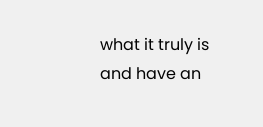what it truly is and have an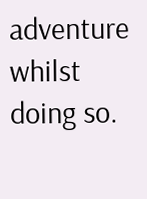adventure whilst doing so.